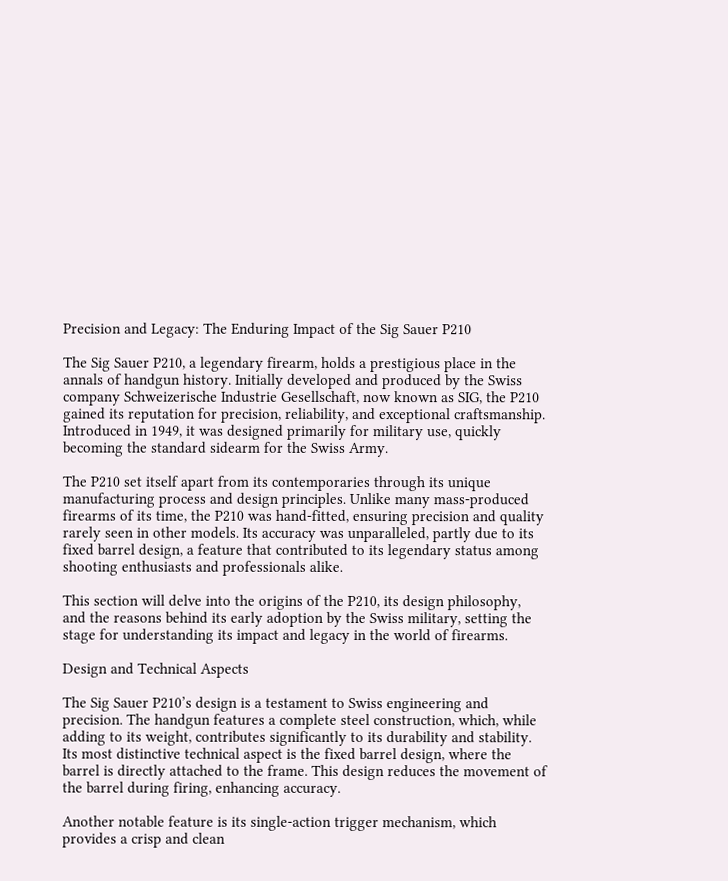Precision and Legacy: The Enduring Impact of the Sig Sauer P210

The Sig Sauer P210, a legendary firearm, holds a prestigious place in the annals of handgun history. Initially developed and produced by the Swiss company Schweizerische Industrie Gesellschaft, now known as SIG, the P210 gained its reputation for precision, reliability, and exceptional craftsmanship. Introduced in 1949, it was designed primarily for military use, quickly becoming the standard sidearm for the Swiss Army.

The P210 set itself apart from its contemporaries through its unique manufacturing process and design principles. Unlike many mass-produced firearms of its time, the P210 was hand-fitted, ensuring precision and quality rarely seen in other models. Its accuracy was unparalleled, partly due to its fixed barrel design, a feature that contributed to its legendary status among shooting enthusiasts and professionals alike.

This section will delve into the origins of the P210, its design philosophy, and the reasons behind its early adoption by the Swiss military, setting the stage for understanding its impact and legacy in the world of firearms.

Design and Technical Aspects

The Sig Sauer P210’s design is a testament to Swiss engineering and precision. The handgun features a complete steel construction, which, while adding to its weight, contributes significantly to its durability and stability. Its most distinctive technical aspect is the fixed barrel design, where the barrel is directly attached to the frame. This design reduces the movement of the barrel during firing, enhancing accuracy.

Another notable feature is its single-action trigger mechanism, which provides a crisp and clean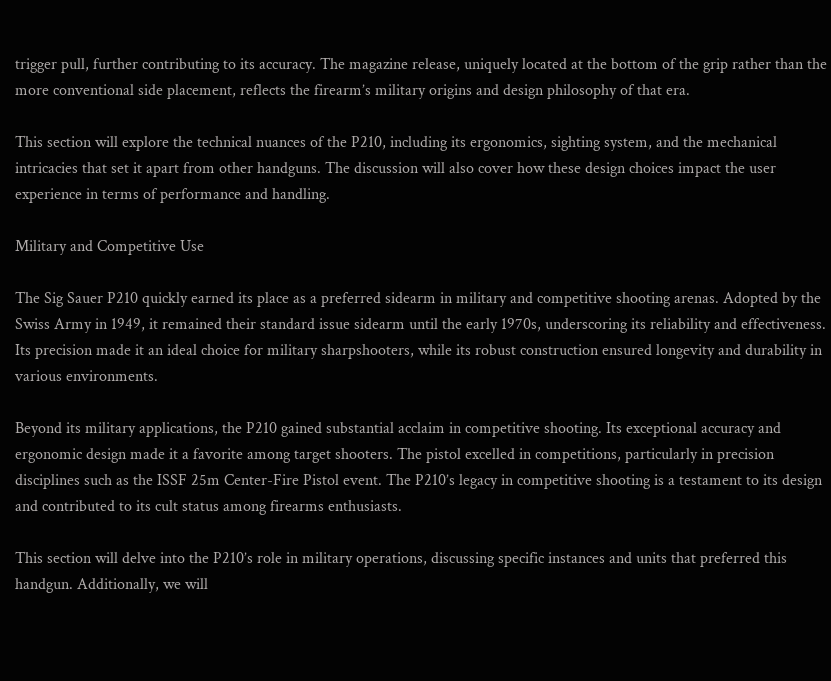trigger pull, further contributing to its accuracy. The magazine release, uniquely located at the bottom of the grip rather than the more conventional side placement, reflects the firearm’s military origins and design philosophy of that era.

This section will explore the technical nuances of the P210, including its ergonomics, sighting system, and the mechanical intricacies that set it apart from other handguns. The discussion will also cover how these design choices impact the user experience in terms of performance and handling.

Military and Competitive Use

The Sig Sauer P210 quickly earned its place as a preferred sidearm in military and competitive shooting arenas. Adopted by the Swiss Army in 1949, it remained their standard issue sidearm until the early 1970s, underscoring its reliability and effectiveness. Its precision made it an ideal choice for military sharpshooters, while its robust construction ensured longevity and durability in various environments.

Beyond its military applications, the P210 gained substantial acclaim in competitive shooting. Its exceptional accuracy and ergonomic design made it a favorite among target shooters. The pistol excelled in competitions, particularly in precision disciplines such as the ISSF 25m Center-Fire Pistol event. The P210’s legacy in competitive shooting is a testament to its design and contributed to its cult status among firearms enthusiasts.

This section will delve into the P210’s role in military operations, discussing specific instances and units that preferred this handgun. Additionally, we will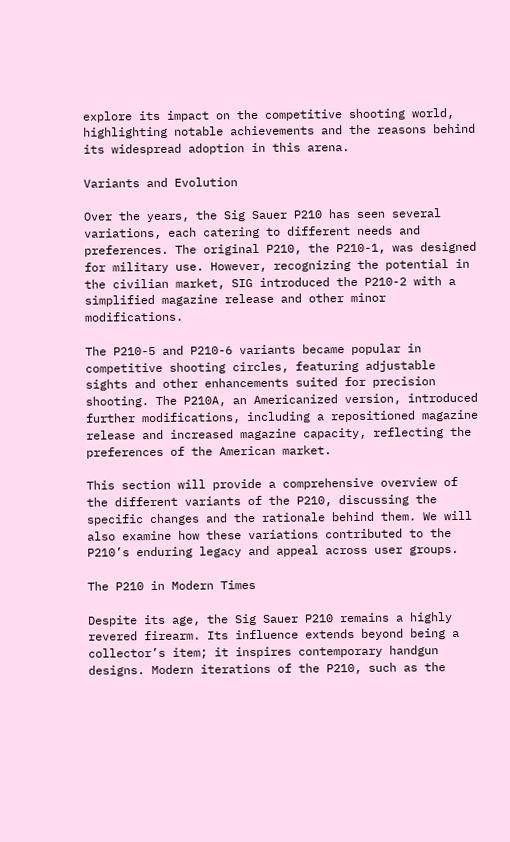explore its impact on the competitive shooting world, highlighting notable achievements and the reasons behind its widespread adoption in this arena.

Variants and Evolution

Over the years, the Sig Sauer P210 has seen several variations, each catering to different needs and preferences. The original P210, the P210-1, was designed for military use. However, recognizing the potential in the civilian market, SIG introduced the P210-2 with a simplified magazine release and other minor modifications.

The P210-5 and P210-6 variants became popular in competitive shooting circles, featuring adjustable sights and other enhancements suited for precision shooting. The P210A, an Americanized version, introduced further modifications, including a repositioned magazine release and increased magazine capacity, reflecting the preferences of the American market.

This section will provide a comprehensive overview of the different variants of the P210, discussing the specific changes and the rationale behind them. We will also examine how these variations contributed to the P210’s enduring legacy and appeal across user groups.

The P210 in Modern Times

Despite its age, the Sig Sauer P210 remains a highly revered firearm. Its influence extends beyond being a collector’s item; it inspires contemporary handgun designs. Modern iterations of the P210, such as the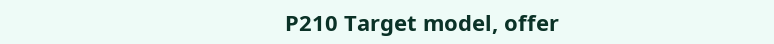P210 Target model, offer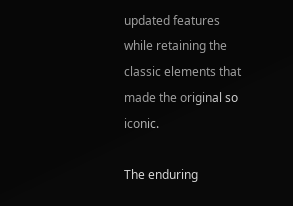updated features while retaining the classic elements that made the original so iconic.

The enduring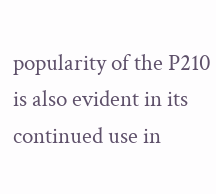popularity of the P210 is also evident in its continued use in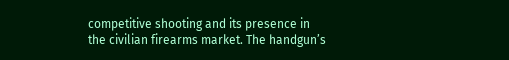competitive shooting and its presence in the civilian firearms market. The handgun’s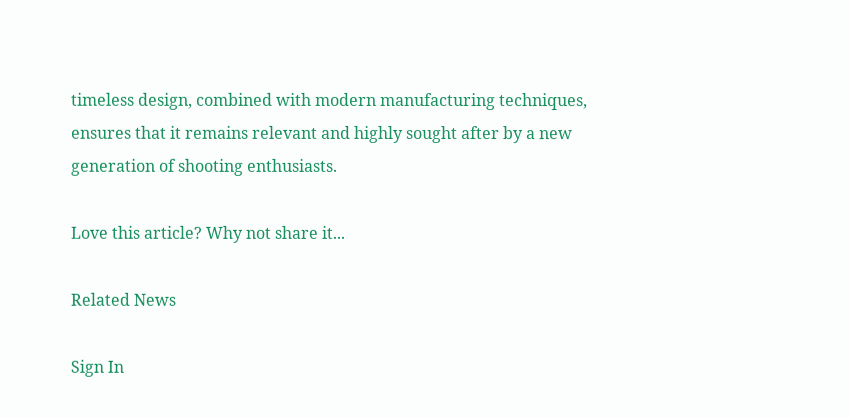timeless design, combined with modern manufacturing techniques, ensures that it remains relevant and highly sought after by a new generation of shooting enthusiasts.

Love this article? Why not share it...

Related News

Sign In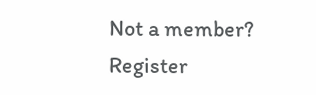Not a member? Register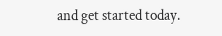and get started today.